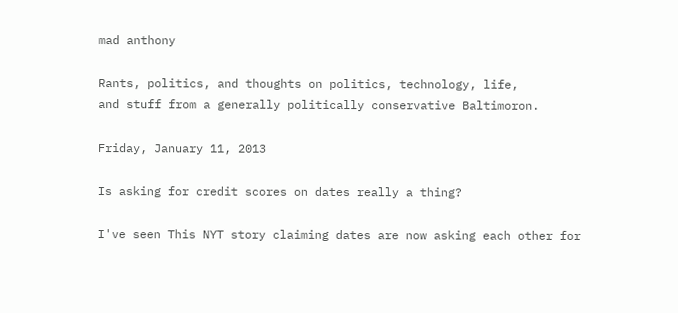mad anthony

Rants, politics, and thoughts on politics, technology, life,
and stuff from a generally politically conservative Baltimoron.

Friday, January 11, 2013

Is asking for credit scores on dates really a thing?

I've seen This NYT story claiming dates are now asking each other for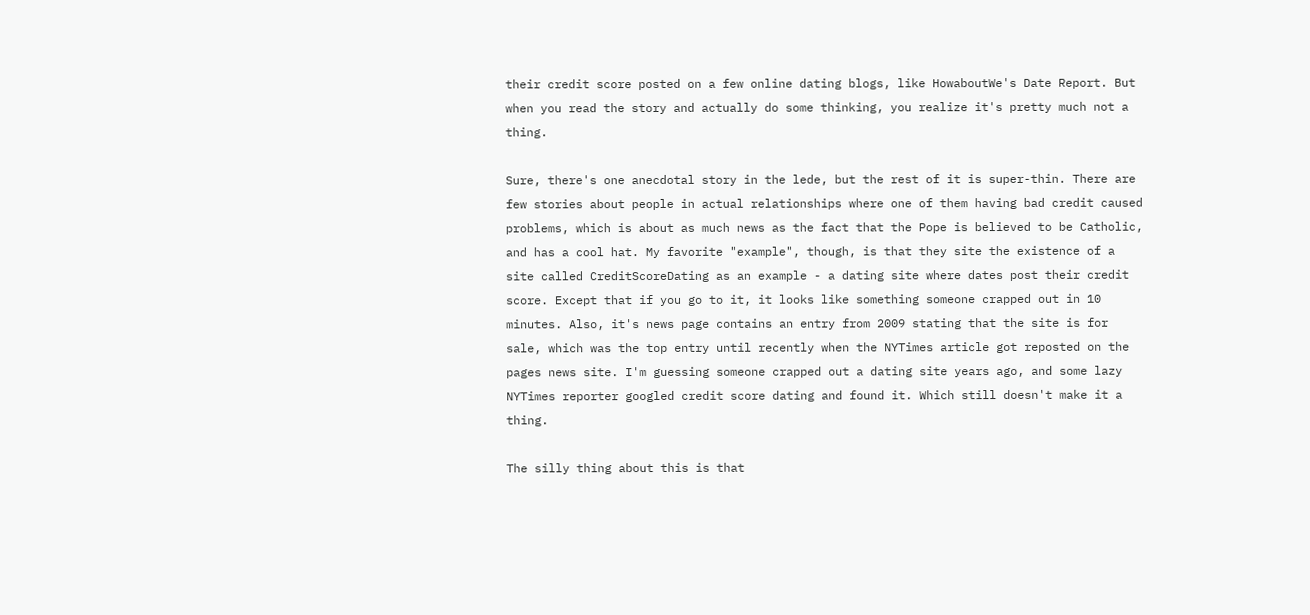their credit score posted on a few online dating blogs, like HowaboutWe's Date Report. But when you read the story and actually do some thinking, you realize it's pretty much not a thing.

Sure, there's one anecdotal story in the lede, but the rest of it is super-thin. There are few stories about people in actual relationships where one of them having bad credit caused problems, which is about as much news as the fact that the Pope is believed to be Catholic, and has a cool hat. My favorite "example", though, is that they site the existence of a site called CreditScoreDating as an example - a dating site where dates post their credit score. Except that if you go to it, it looks like something someone crapped out in 10 minutes. Also, it's news page contains an entry from 2009 stating that the site is for sale, which was the top entry until recently when the NYTimes article got reposted on the pages news site. I'm guessing someone crapped out a dating site years ago, and some lazy NYTimes reporter googled credit score dating and found it. Which still doesn't make it a thing.

The silly thing about this is that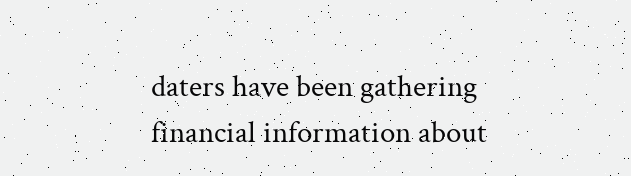daters have been gathering financial information about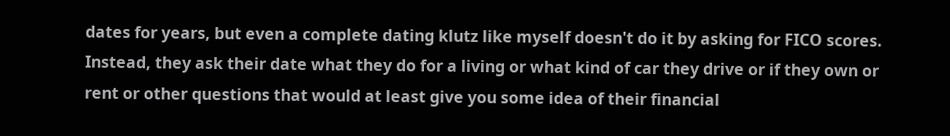dates for years, but even a complete dating klutz like myself doesn't do it by asking for FICO scores. Instead, they ask their date what they do for a living or what kind of car they drive or if they own or rent or other questions that would at least give you some idea of their financial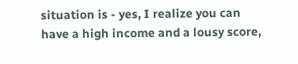situation is - yes, I realize you can have a high income and a lousy score,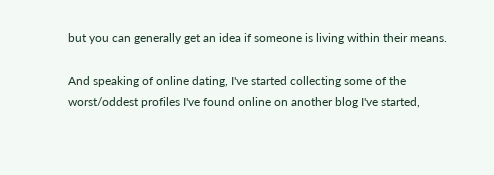but you can generally get an idea if someone is living within their means.

And speaking of online dating, I've started collecting some of the worst/oddest profiles I've found online on another blog I've started,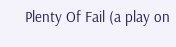Plenty Of Fail (a play on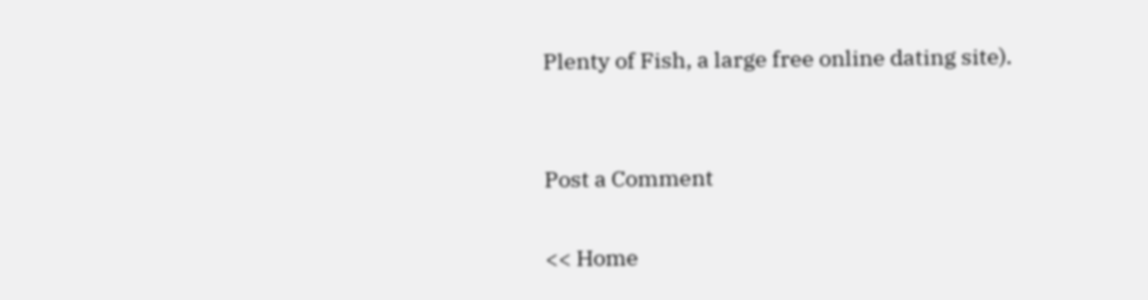Plenty of Fish, a large free online dating site).


Post a Comment

<< Home